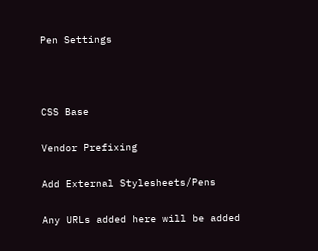Pen Settings



CSS Base

Vendor Prefixing

Add External Stylesheets/Pens

Any URLs added here will be added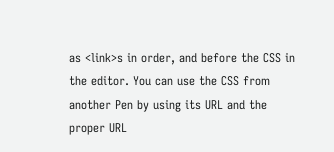as <link>s in order, and before the CSS in the editor. You can use the CSS from another Pen by using its URL and the proper URL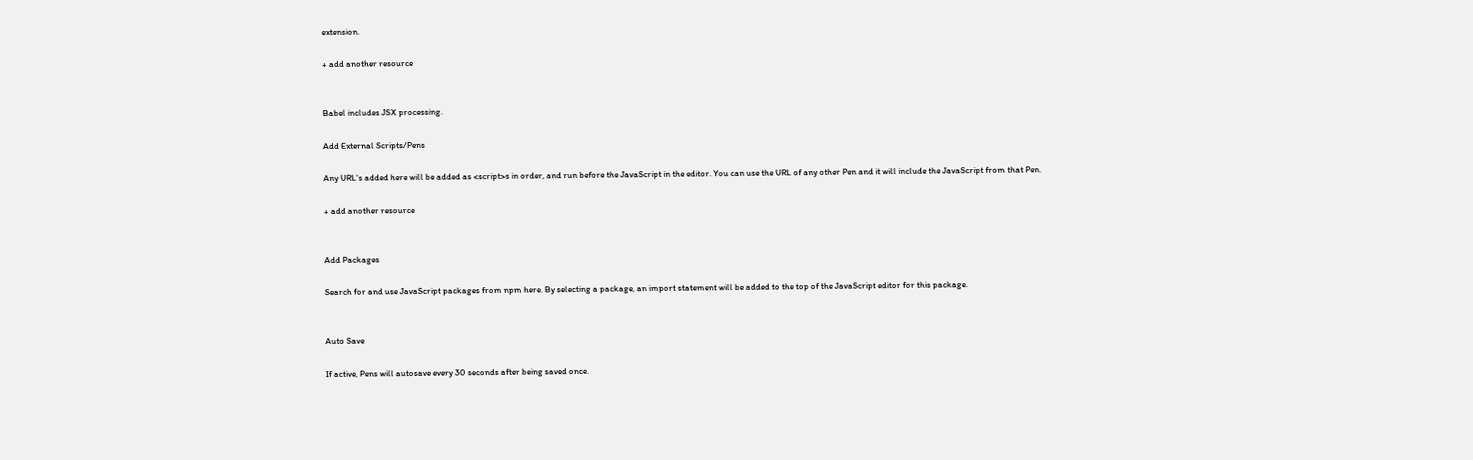extension.

+ add another resource


Babel includes JSX processing.

Add External Scripts/Pens

Any URL's added here will be added as <script>s in order, and run before the JavaScript in the editor. You can use the URL of any other Pen and it will include the JavaScript from that Pen.

+ add another resource


Add Packages

Search for and use JavaScript packages from npm here. By selecting a package, an import statement will be added to the top of the JavaScript editor for this package.


Auto Save

If active, Pens will autosave every 30 seconds after being saved once.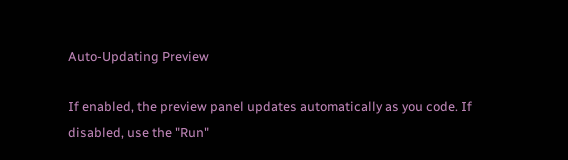Auto-Updating Preview

If enabled, the preview panel updates automatically as you code. If disabled, use the "Run"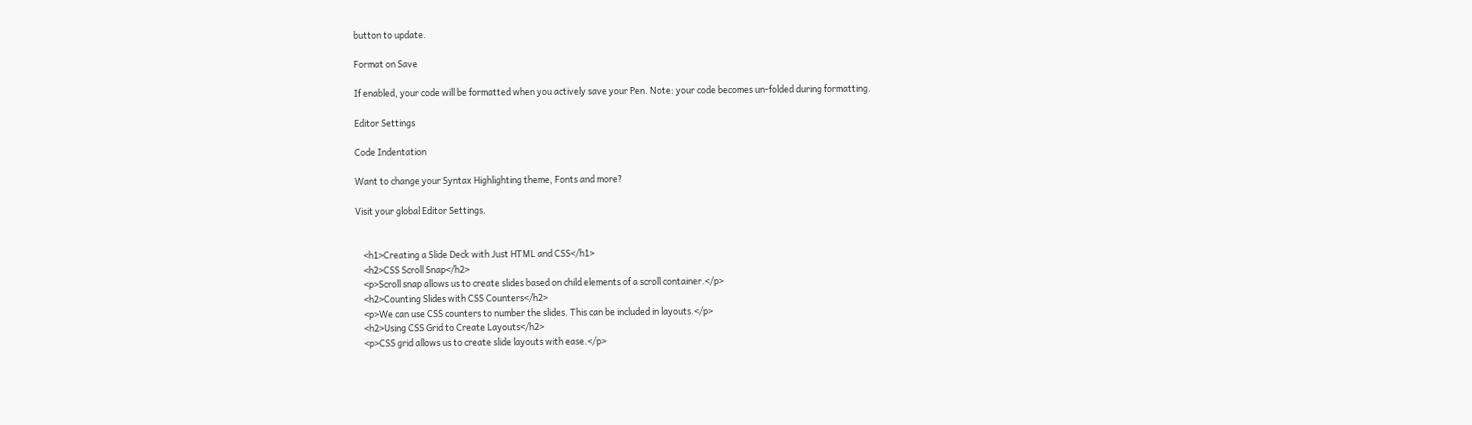button to update.

Format on Save

If enabled, your code will be formatted when you actively save your Pen. Note: your code becomes un-folded during formatting.

Editor Settings

Code Indentation

Want to change your Syntax Highlighting theme, Fonts and more?

Visit your global Editor Settings.


    <h1>Creating a Slide Deck with Just HTML and CSS</h1>
    <h2>CSS Scroll Snap</h2>
    <p>Scroll snap allows us to create slides based on child elements of a scroll container.</p>
    <h2>Counting Slides with CSS Counters</h2>
    <p>We can use CSS counters to number the slides. This can be included in layouts.</p>
    <h2>Using CSS Grid to Create Layouts</h2>
    <p>CSS grid allows us to create slide layouts with ease.</p>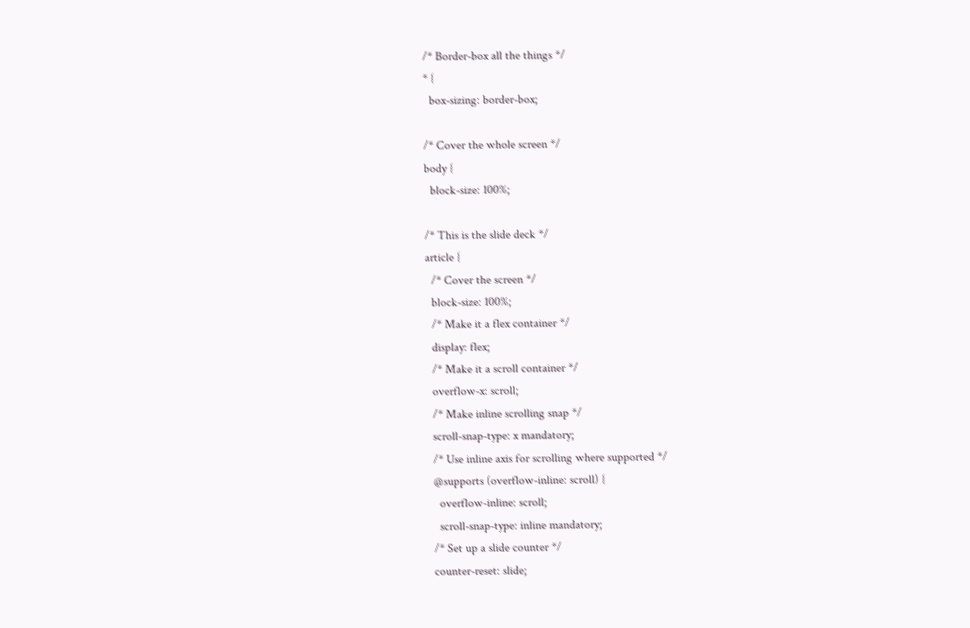/* Border-box all the things */
* {
  box-sizing: border-box;

/* Cover the whole screen */
body {
  block-size: 100%;

/* This is the slide deck */
article {
  /* Cover the screen */
  block-size: 100%;
  /* Make it a flex container */
  display: flex;
  /* Make it a scroll container */
  overflow-x: scroll;
  /* Make inline scrolling snap */
  scroll-snap-type: x mandatory;
  /* Use inline axis for scrolling where supported */
  @supports (overflow-inline: scroll) {
    overflow-inline: scroll;
    scroll-snap-type: inline mandatory;
  /* Set up a slide counter */
  counter-reset: slide;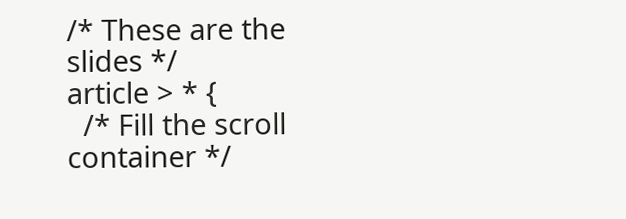/* These are the slides */
article > * {
  /* Fill the scroll container */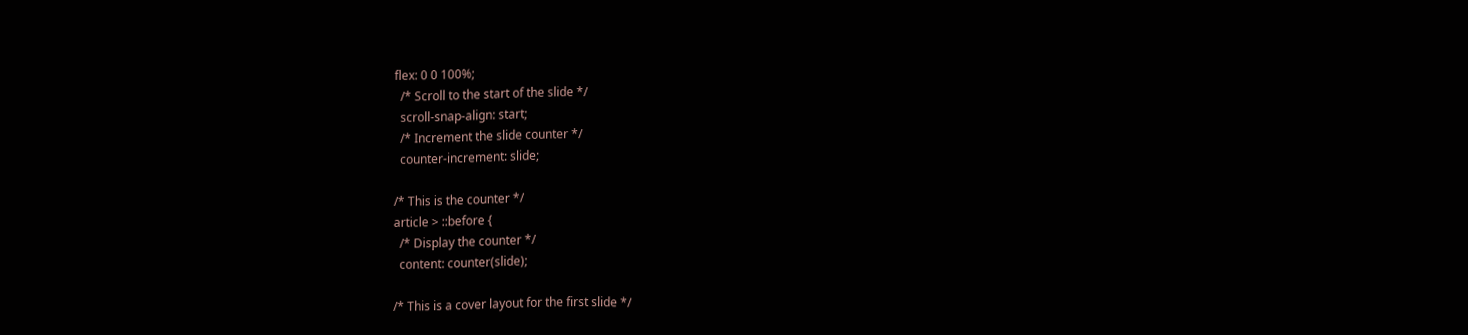flex: 0 0 100%;
  /* Scroll to the start of the slide */
  scroll-snap-align: start;
  /* Increment the slide counter */
  counter-increment: slide;

/* This is the counter */
article > ::before {
  /* Display the counter */
  content: counter(slide);

/* This is a cover layout for the first slide */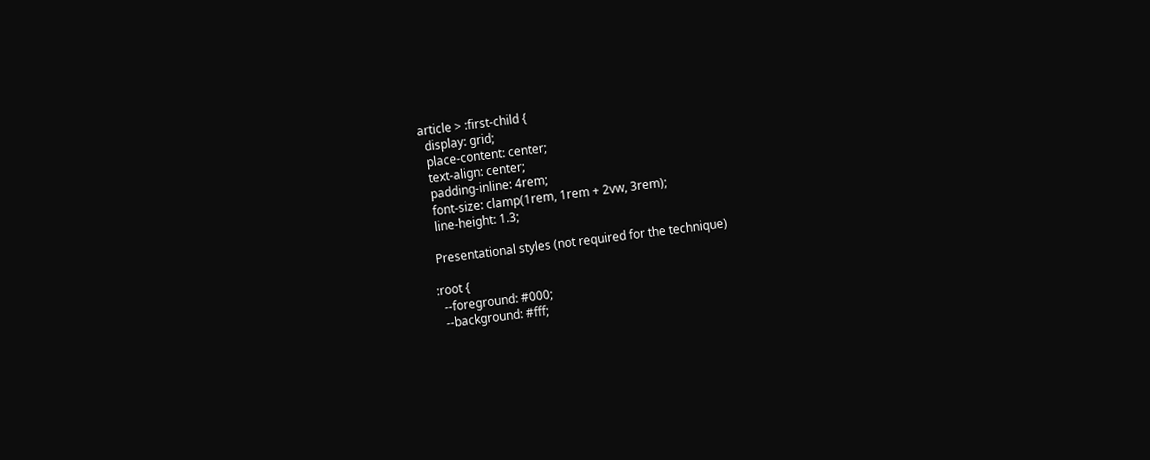article > :first-child {
  display: grid;
  place-content: center;
  text-align: center;
  padding-inline: 4rem;
  font-size: clamp(1rem, 1rem + 2vw, 3rem);
  line-height: 1.3;

 Presentational styles (not required for the technique)

:root {
  --foreground: #000;
  --background: #fff;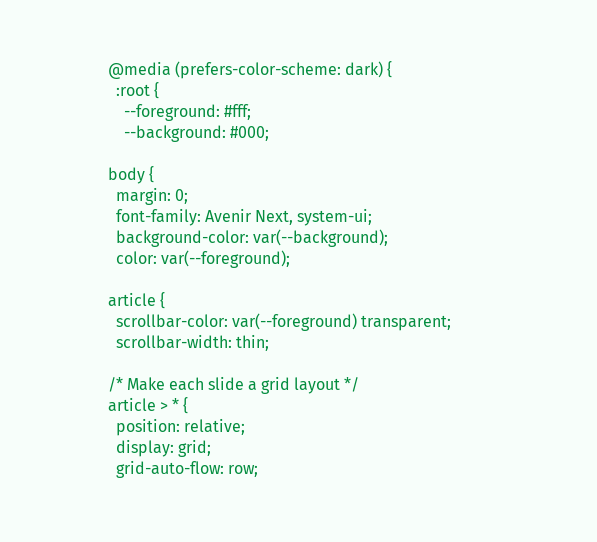@media (prefers-color-scheme: dark) {
  :root {
    --foreground: #fff;
    --background: #000;

body {
  margin: 0;
  font-family: Avenir Next, system-ui;
  background-color: var(--background);
  color: var(--foreground);

article {
  scrollbar-color: var(--foreground) transparent;
  scrollbar-width: thin;

/* Make each slide a grid layout */
article > * {
  position: relative;
  display: grid;
  grid-auto-flow: row;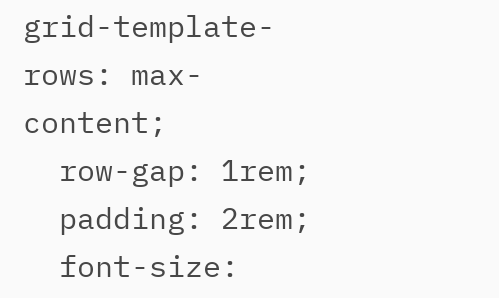grid-template-rows: max-content;
  row-gap: 1rem;
  padding: 2rem;
  font-size: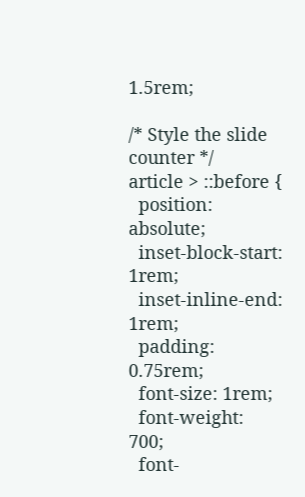1.5rem;

/* Style the slide counter */
article > ::before {
  position: absolute;
  inset-block-start: 1rem;
  inset-inline-end: 1rem;
  padding: 0.75rem;
  font-size: 1rem;
  font-weight: 700;
  font-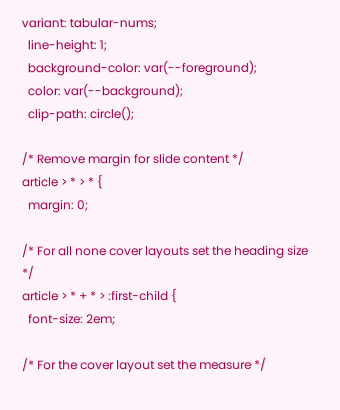variant: tabular-nums;
  line-height: 1;
  background-color: var(--foreground);
  color: var(--background);
  clip-path: circle();

/* Remove margin for slide content */
article > * > * {
  margin: 0;

/* For all none cover layouts set the heading size */
article > * + * > :first-child {
  font-size: 2em;

/* For the cover layout set the measure */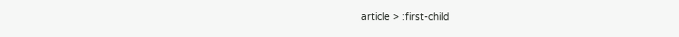article > :first-child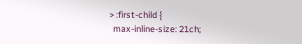> :first-child {
  max-inline-size: 21ch;